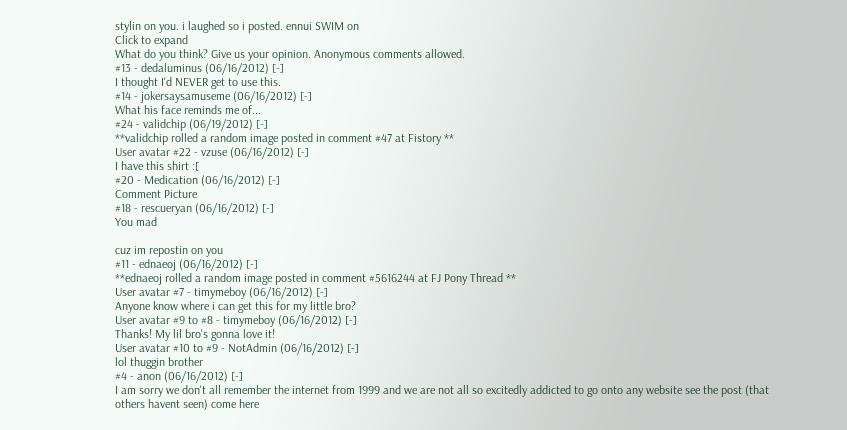stylin on you. i laughed so i posted. ennui SWIM on
Click to expand
What do you think? Give us your opinion. Anonymous comments allowed.
#13 - dedaluminus (06/16/2012) [-]
I thought I'd NEVER get to use this.
#14 - jokersaysamuseme (06/16/2012) [-]
What his face reminds me of...
#24 - validchip (06/19/2012) [-]
**validchip rolled a random image posted in comment #47 at Fistory **
User avatar #22 - vzuse (06/16/2012) [-]
I have this shirt :[
#20 - Medication (06/16/2012) [-]
Comment Picture
#18 - rescueryan (06/16/2012) [-]
You mad

cuz im repostin on you
#11 - ednaeoj (06/16/2012) [-]
**ednaeoj rolled a random image posted in comment #5616244 at FJ Pony Thread **
User avatar #7 - timymeboy (06/16/2012) [-]
Anyone know where i can get this for my little bro?
User avatar #9 to #8 - timymeboy (06/16/2012) [-]
Thanks! My lil bro's gonna love it!
User avatar #10 to #9 - NotAdmin (06/16/2012) [-]
lol thuggin brother
#4 - anon (06/16/2012) [-]
I am sorry we don't all remember the internet from 1999 and we are not all so excitedly addicted to go onto any website see the post (that others havent seen) come here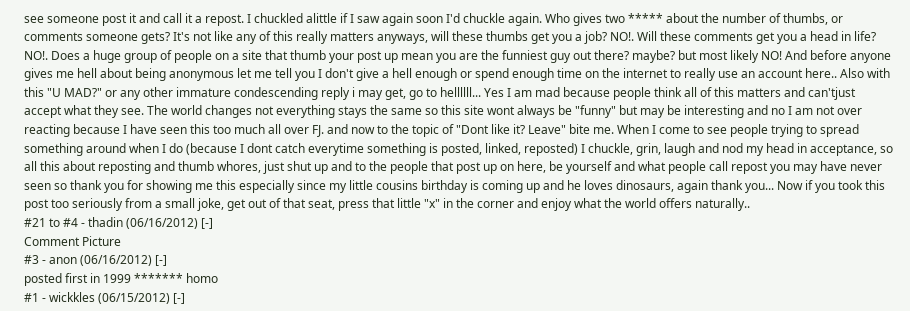see someone post it and call it a repost. I chuckled alittle if I saw again soon I'd chuckle again. Who gives two ***** about the number of thumbs, or comments someone gets? It's not like any of this really matters anyways, will these thumbs get you a job? NO!. Will these comments get you a head in life? NO!. Does a huge group of people on a site that thumb your post up mean you are the funniest guy out there? maybe? but most likely NO! And before anyone gives me hell about being anonymous let me tell you I don't give a hell enough or spend enough time on the internet to really use an account here.. Also with this "U MAD?" or any other immature condescending reply i may get, go to hellllll... Yes I am mad because people think all of this matters and can'tjust accept what they see. The world changes not everything stays the same so this site wont always be "funny" but may be interesting and no I am not over reacting because I have seen this too much all over FJ. and now to the topic of "Dont like it? Leave" bite me. When I come to see people trying to spread something around when I do (because I dont catch everytime something is posted, linked, reposted) I chuckle, grin, laugh and nod my head in acceptance, so all this about reposting and thumb whores, just shut up and to the people that post up on here, be yourself and what people call repost you may have never seen so thank you for showing me this especially since my little cousins birthday is coming up and he loves dinosaurs, again thank you... Now if you took this post too seriously from a small joke, get out of that seat, press that little "x" in the corner and enjoy what the world offers naturally..
#21 to #4 - thadin (06/16/2012) [-]
Comment Picture
#3 - anon (06/16/2012) [-]
posted first in 1999 ******* homo
#1 - wickkles (06/15/2012) [-]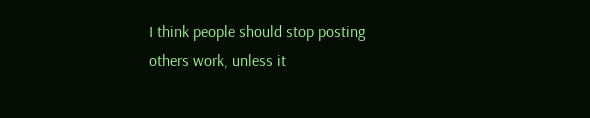I think people should stop posting others work, unless it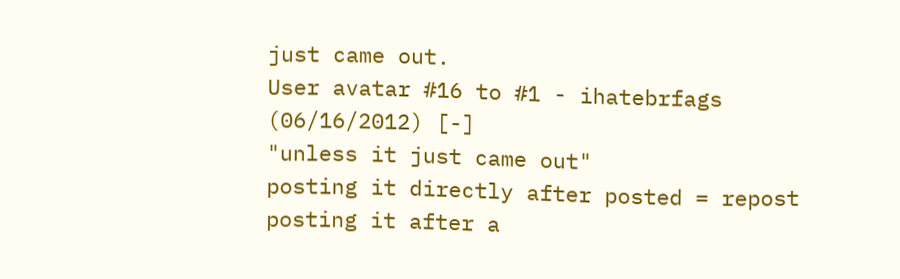just came out.
User avatar #16 to #1 - ihatebrfags (06/16/2012) [-]
"unless it just came out"
posting it directly after posted = repost
posting it after a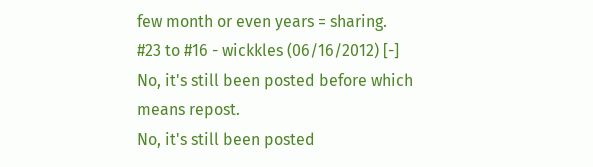few month or even years = sharing.
#23 to #16 - wickkles (06/16/2012) [-]
No, it's still been posted before which means repost.
No, it's still been posted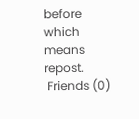before which means repost.
 Friends (0)